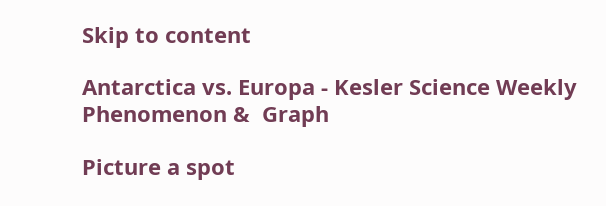Skip to content

Antarctica vs. Europa - Kesler Science Weekly Phenomenon &  Graph

Picture a spot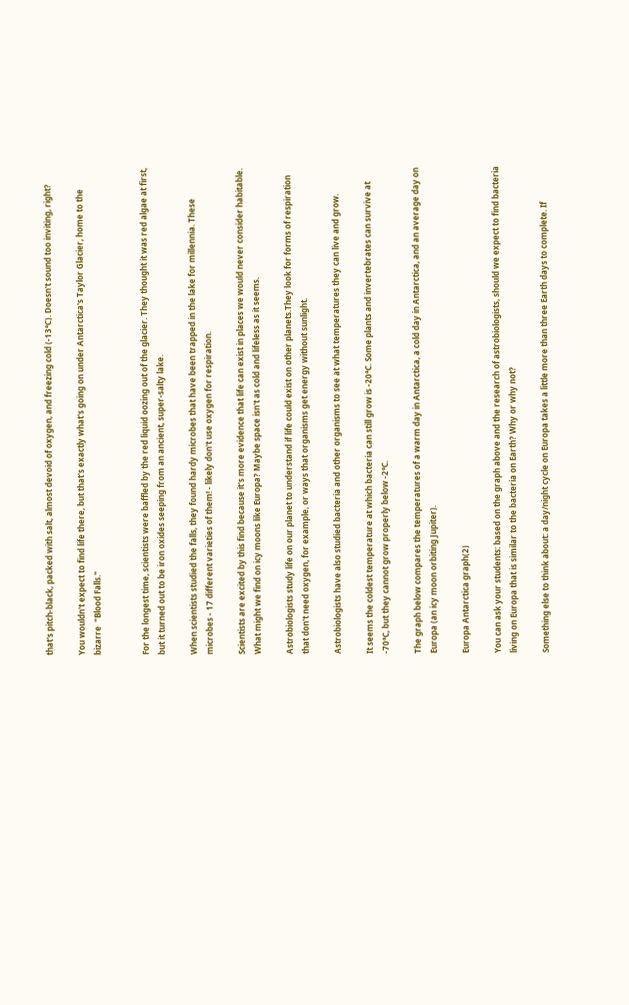that's pitch-black, packed with salt, almost devoid of oxygen, and freezing cold (-13°C). Doesn't sound too inviting, right?

You wouldn't expect to find life there, but that's exactly what's going on under Antarctica's Taylor Glacier, home to the bizarre  "Blood Falls."


For the longest time, scientists were baffled by the red liquid oozing out of the glacier. They thought it was red algae at first, but it turned out to be iron oxides seeping from an ancient, super-salty lake.

When scientists studied the falls, they found hardy microbes that have been trapped in the lake for millennia. These microbes - 17 different varieties of them! - likely don't use oxygen for respiration.

Scientists are excited by this find because it's more evidence that life can exist in places we would never consider habitable. What might we find on icy moons like Europa? Maybe space isn't as cold and lifeless as it seems.

Astrobiologists study life on our planet to understand if life could exist on other planets.They look for forms of respiration that don't need oxygen, for example, or ways that organisms get energy without sunlight.

Astrobiologists have also studied bacteria and other organisms to see at what temperatures they can live and grow.

It seems the coldest temperature at which bacteria can still grow is -20°C. Some plants and invertebrates can survive at -70°C, but they cannot grow properly below -2°C.

The graph below compares the temperatures of a warm day in Antarctica, a cold day in Antarctica, and an average day on Europa (an icy moon orbiting Jupiter).

Europa Antarctica graph(2)

You can ask your students: based on the graph above and the research of astrobiologists, should we expect to find bacteria living on Europa that is similar to the bacteria on Earth? Why or why not?

Something else to think about: a day/night cycle on Europa takes a little more than three Earth days to complete. If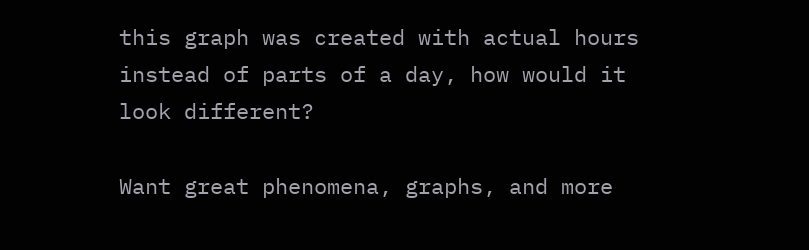this graph was created with actual hours instead of parts of a day, how would it look different?

Want great phenomena, graphs, and more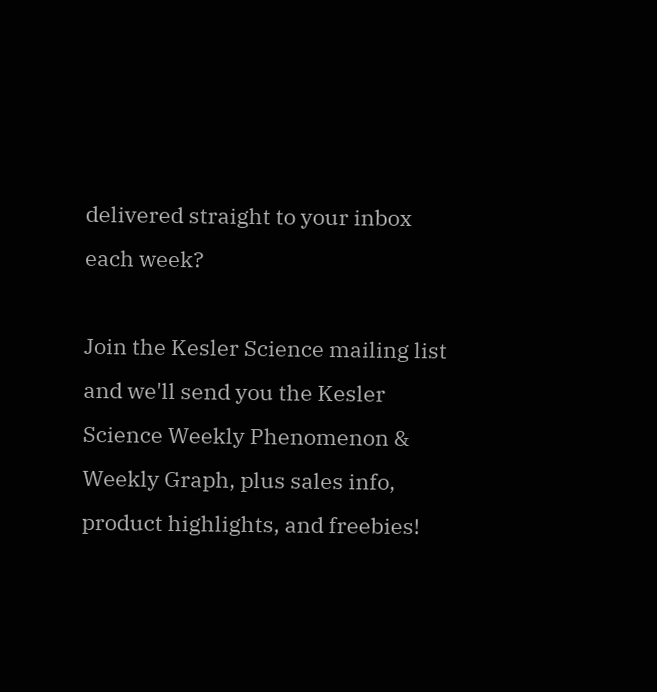delivered straight to your inbox each week?

Join the Kesler Science mailing list and we'll send you the Kesler Science Weekly Phenomenon & Weekly Graph, plus sales info, product highlights, and freebies!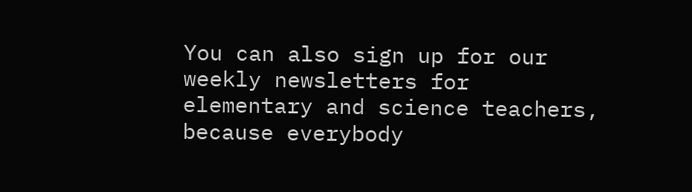You can also sign up for our weekly newsletters for elementary and science teachers, because everybody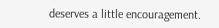deserves a little encouragement.